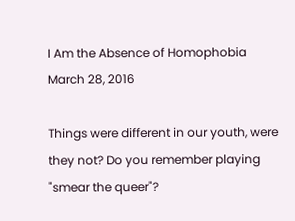I Am the Absence of Homophobia
March 28, 2016

Things were different in our youth, were they not? Do you remember playing "smear the queer"?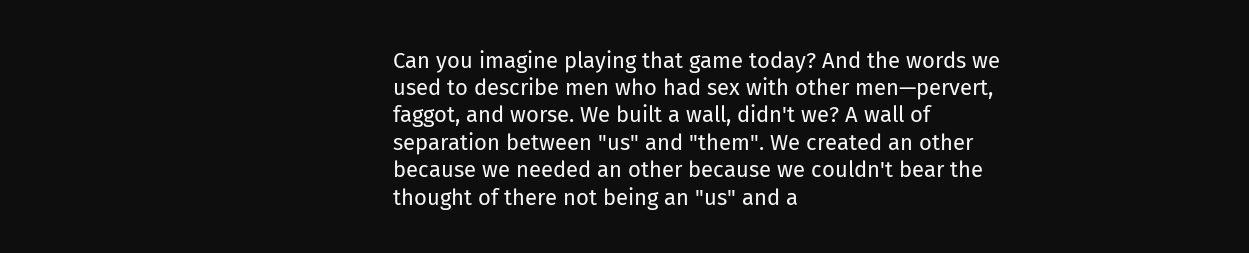Can you imagine playing that game today? And the words we used to describe men who had sex with other men—pervert, faggot, and worse. We built a wall, didn't we? A wall of separation between "us" and "them". We created an other because we needed an other because we couldn't bear the thought of there not being an "us" and a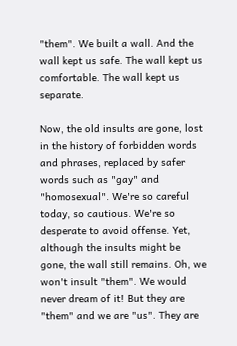"them". We built a wall. And the wall kept us safe. The wall kept us comfortable. The wall kept us separate.

Now, the old insults are gone, lost in the history of forbidden words and phrases, replaced by safer words such as "gay" and "homosexual". We're so careful today, so cautious. We're so desperate to avoid offense. Yet, although the insults might be gone, the wall still remains. Oh, we won't insult "them". We would never dream of it! But they are "them" and we are "us". They are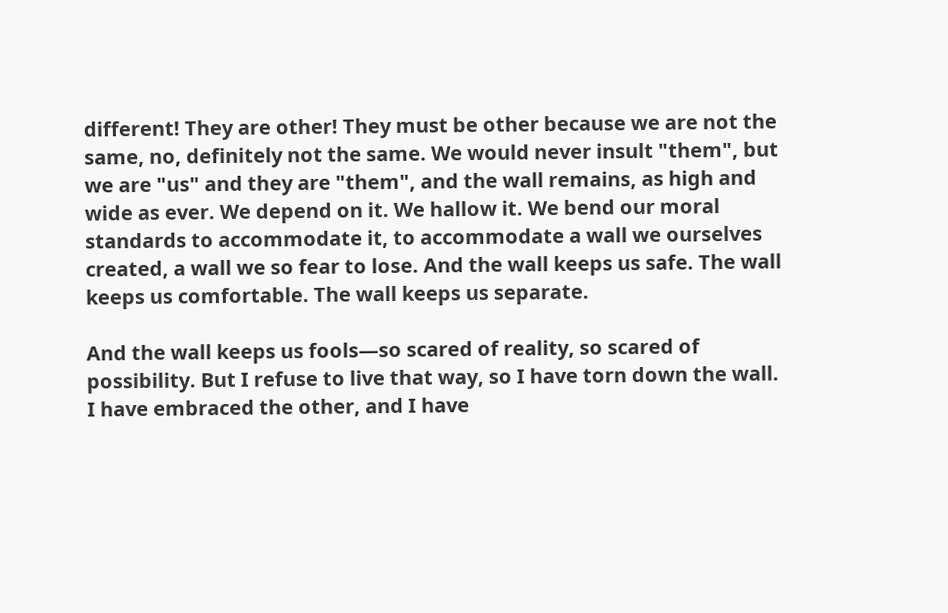different! They are other! They must be other because we are not the same, no, definitely not the same. We would never insult "them", but we are "us" and they are "them", and the wall remains, as high and wide as ever. We depend on it. We hallow it. We bend our moral standards to accommodate it, to accommodate a wall we ourselves created, a wall we so fear to lose. And the wall keeps us safe. The wall keeps us comfortable. The wall keeps us separate.

And the wall keeps us fools—so scared of reality, so scared of possibility. But I refuse to live that way, so I have torn down the wall. I have embraced the other, and I have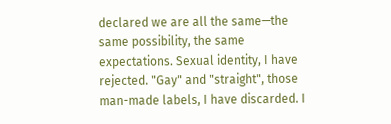declared we are all the same—the same possibility, the same expectations. Sexual identity, I have rejected. "Gay" and "straight", those man-made labels, I have discarded. I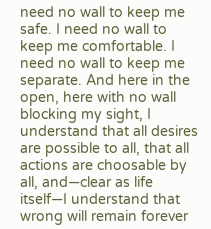need no wall to keep me safe. I need no wall to keep me comfortable. I need no wall to keep me separate. And here in the open, here with no wall blocking my sight, I understand that all desires are possible to all, that all actions are choosable by all, and—clear as life itself—I understand that wrong will remain forever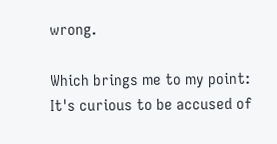wrong.

Which brings me to my point: It's curious to be accused of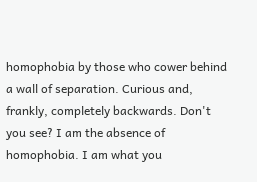homophobia by those who cower behind a wall of separation. Curious and, frankly, completely backwards. Don't you see? I am the absence of homophobia. I am what you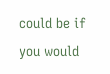could be if you would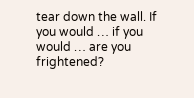tear down the wall. If you would … if you would … are you frightened?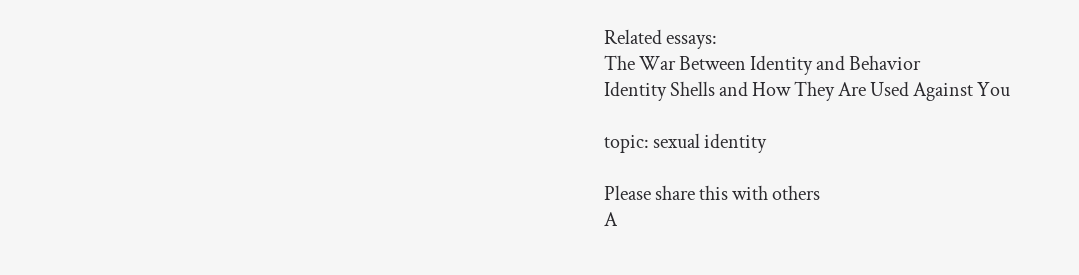Related essays:
The War Between Identity and Behavior
Identity Shells and How They Are Used Against You

topic: sexual identity

Please share this with others
A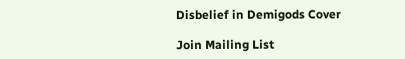Disbelief in Demigods Cover

Join Mailing List